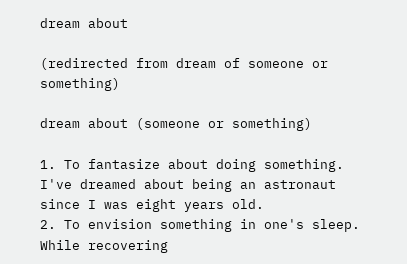dream about

(redirected from dream of someone or something)

dream about (someone or something)

1. To fantasize about doing something. I've dreamed about being an astronaut since I was eight years old.
2. To envision something in one's sleep. While recovering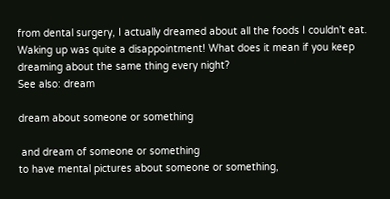from dental surgery, I actually dreamed about all the foods I couldn't eat. Waking up was quite a disappointment! What does it mean if you keep dreaming about the same thing every night?
See also: dream

dream about someone or something

 and dream of someone or something
to have mental pictures about someone or something,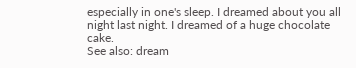especially in one's sleep. I dreamed about you all night last night. I dreamed of a huge chocolate cake.
See also: dream